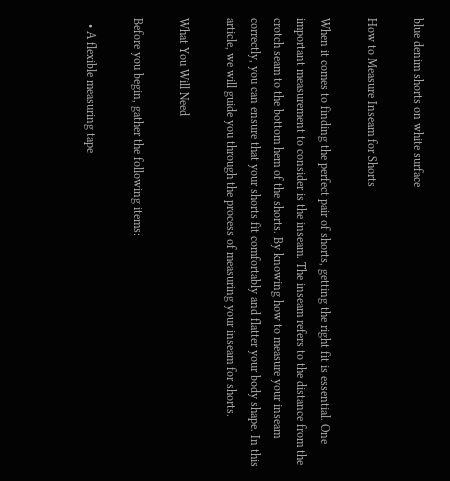blue denim shorts on white surface

How to Measure Inseam for Shorts

When it comes to finding the perfect pair of shorts, getting the right fit is essential. One important measurement to consider is the inseam. The inseam refers to the distance from the crotch seam to the bottom hem of the shorts. By knowing how to measure your inseam correctly, you can ensure that your shorts fit comfortably and flatter your body shape. In this article, we will guide you through the process of measuring your inseam for shorts.

What You Will Need

Before you begin, gather the following items:

  • A flexible measuring tape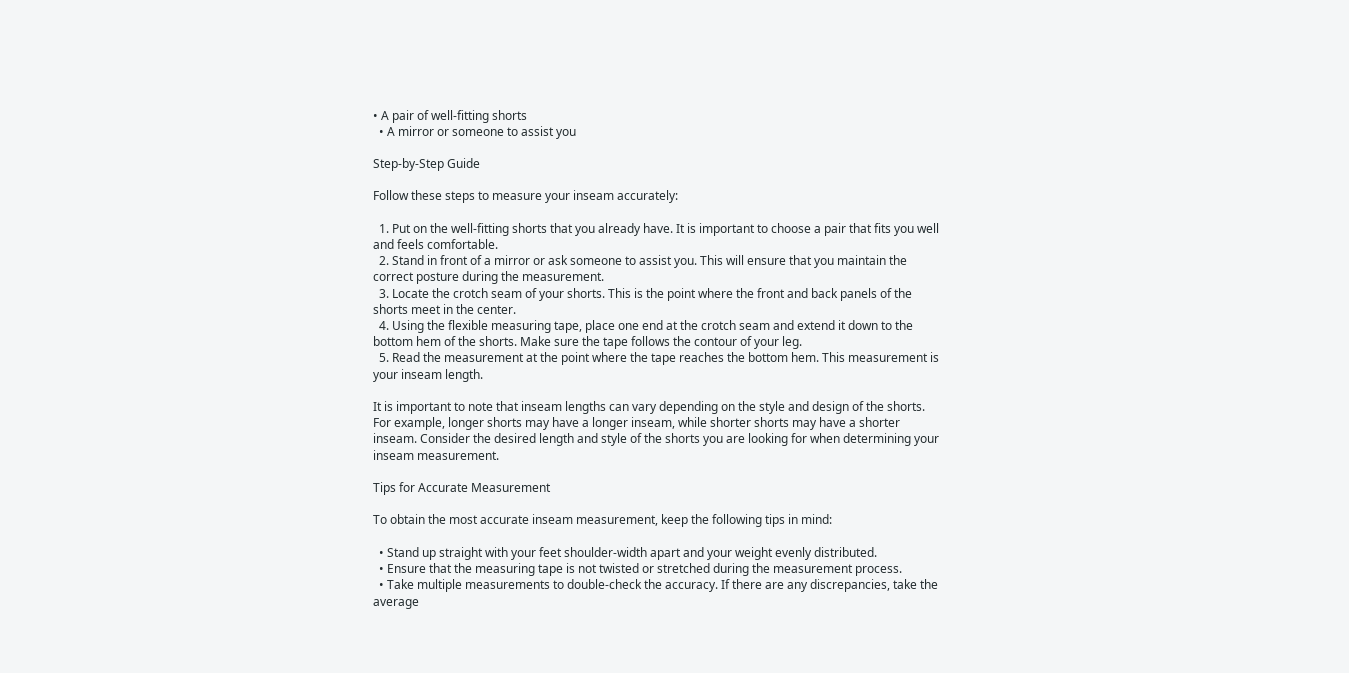• A pair of well-fitting shorts
  • A mirror or someone to assist you

Step-by-Step Guide

Follow these steps to measure your inseam accurately:

  1. Put on the well-fitting shorts that you already have. It is important to choose a pair that fits you well and feels comfortable.
  2. Stand in front of a mirror or ask someone to assist you. This will ensure that you maintain the correct posture during the measurement.
  3. Locate the crotch seam of your shorts. This is the point where the front and back panels of the shorts meet in the center.
  4. Using the flexible measuring tape, place one end at the crotch seam and extend it down to the bottom hem of the shorts. Make sure the tape follows the contour of your leg.
  5. Read the measurement at the point where the tape reaches the bottom hem. This measurement is your inseam length.

It is important to note that inseam lengths can vary depending on the style and design of the shorts. For example, longer shorts may have a longer inseam, while shorter shorts may have a shorter inseam. Consider the desired length and style of the shorts you are looking for when determining your inseam measurement.

Tips for Accurate Measurement

To obtain the most accurate inseam measurement, keep the following tips in mind:

  • Stand up straight with your feet shoulder-width apart and your weight evenly distributed.
  • Ensure that the measuring tape is not twisted or stretched during the measurement process.
  • Take multiple measurements to double-check the accuracy. If there are any discrepancies, take the average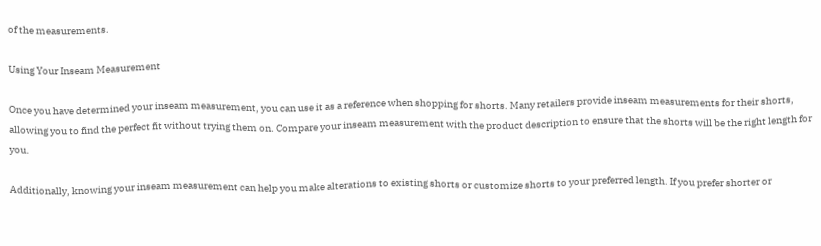of the measurements.

Using Your Inseam Measurement

Once you have determined your inseam measurement, you can use it as a reference when shopping for shorts. Many retailers provide inseam measurements for their shorts, allowing you to find the perfect fit without trying them on. Compare your inseam measurement with the product description to ensure that the shorts will be the right length for you.

Additionally, knowing your inseam measurement can help you make alterations to existing shorts or customize shorts to your preferred length. If you prefer shorter or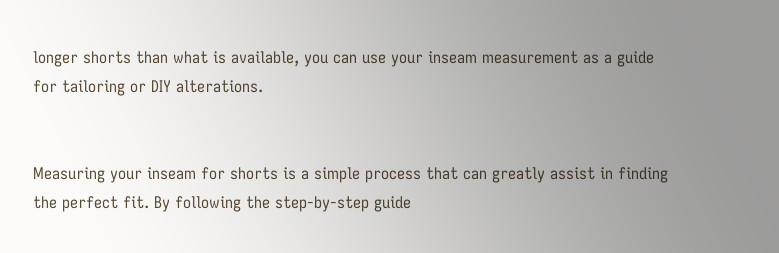longer shorts than what is available, you can use your inseam measurement as a guide for tailoring or DIY alterations.


Measuring your inseam for shorts is a simple process that can greatly assist in finding the perfect fit. By following the step-by-step guide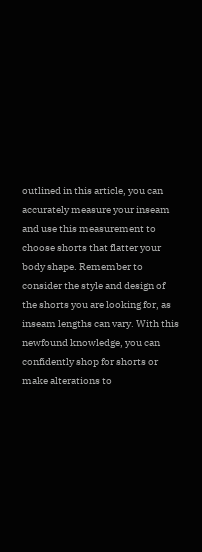outlined in this article, you can accurately measure your inseam and use this measurement to choose shorts that flatter your body shape. Remember to consider the style and design of the shorts you are looking for, as inseam lengths can vary. With this newfound knowledge, you can confidently shop for shorts or make alterations to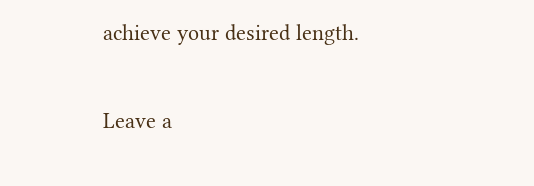achieve your desired length.

Leave a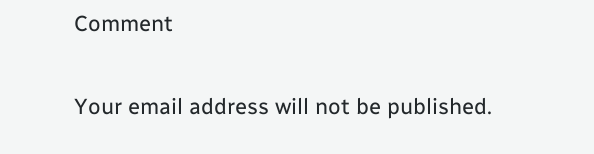Comment

Your email address will not be published.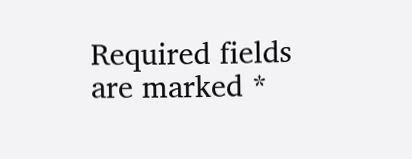Required fields are marked *